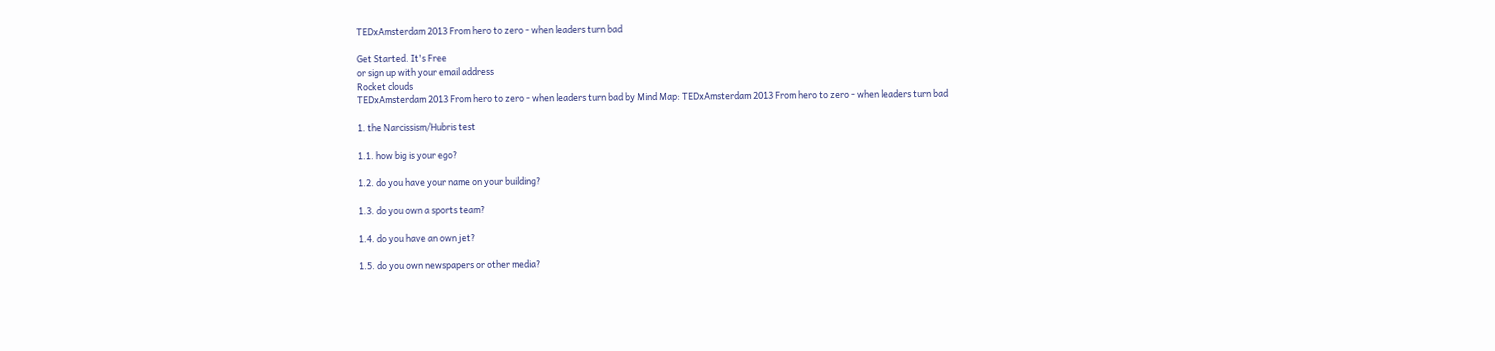TEDxAmsterdam 2013 From hero to zero - when leaders turn bad

Get Started. It's Free
or sign up with your email address
Rocket clouds
TEDxAmsterdam 2013 From hero to zero - when leaders turn bad by Mind Map: TEDxAmsterdam 2013 From hero to zero - when leaders turn bad

1. the Narcissism/Hubris test

1.1. how big is your ego?

1.2. do you have your name on your building?

1.3. do you own a sports team?

1.4. do you have an own jet?

1.5. do you own newspapers or other media?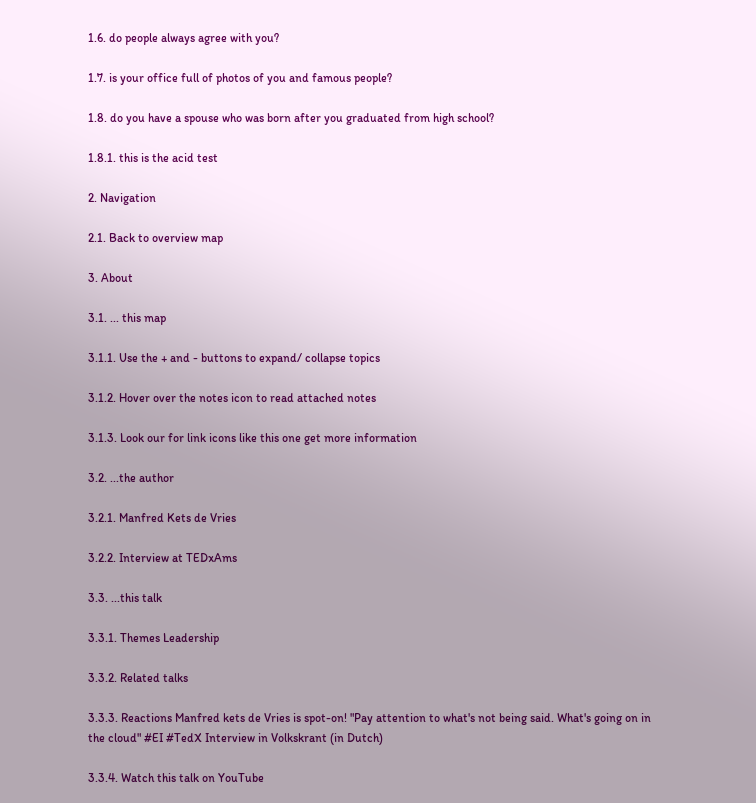1.6. do people always agree with you?

1.7. is your office full of photos of you and famous people?

1.8. do you have a spouse who was born after you graduated from high school?

1.8.1. this is the acid test

2. Navigation

2.1. Back to overview map

3. About

3.1. ... this map

3.1.1. Use the + and - buttons to expand/ collapse topics

3.1.2. Hover over the notes icon to read attached notes

3.1.3. Look our for link icons like this one get more information

3.2. ...the author

3.2.1. Manfred Kets de Vries

3.2.2. Interview at TEDxAms

3.3. ...this talk

3.3.1. Themes Leadership

3.3.2. Related talks

3.3.3. Reactions Manfred kets de Vries is spot-on! "Pay attention to what's not being said. What's going on in the cloud" #EI #TedX Interview in Volkskrant (in Dutch)

3.3.4. Watch this talk on YouTube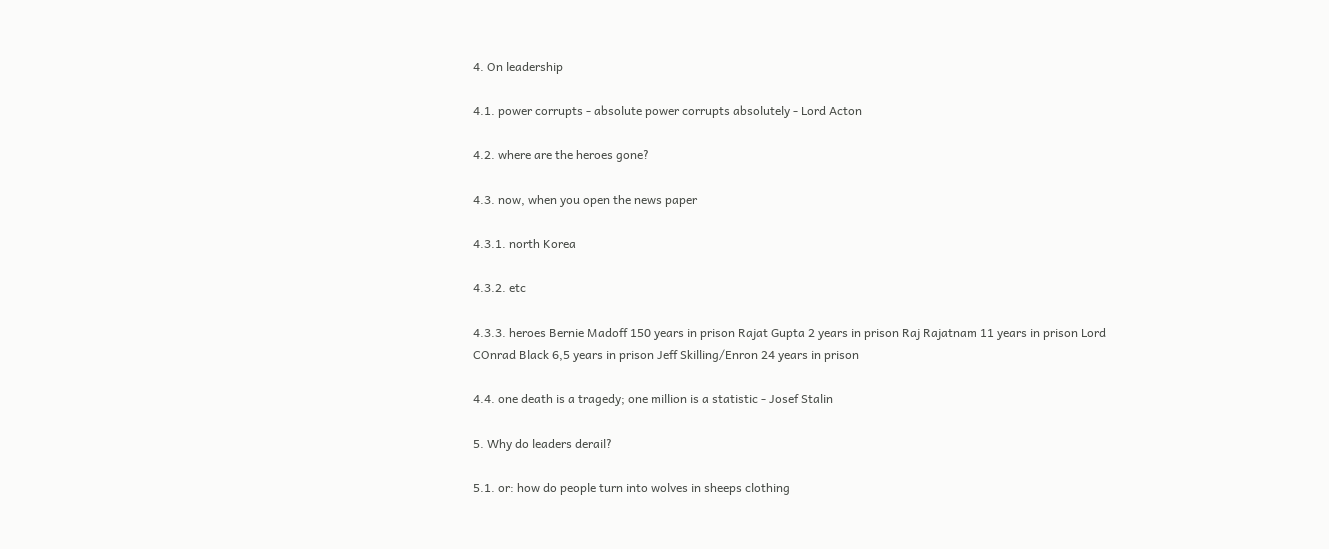4. On leadership

4.1. power corrupts - absolute power corrupts absolutely - Lord Acton

4.2. where are the heroes gone?

4.3. now, when you open the news paper

4.3.1. north Korea

4.3.2. etc

4.3.3. heroes Bernie Madoff 150 years in prison Rajat Gupta 2 years in prison Raj Rajatnam 11 years in prison Lord COnrad Black 6,5 years in prison Jeff Skilling/Enron 24 years in prison

4.4. one death is a tragedy; one million is a statistic - Josef Stalin

5. Why do leaders derail?

5.1. or: how do people turn into wolves in sheeps clothing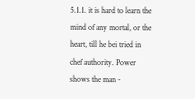5.1.1. it is hard to learn the mind of any mortal, or the heart, till he bei tried in chef authority. Power shows the man -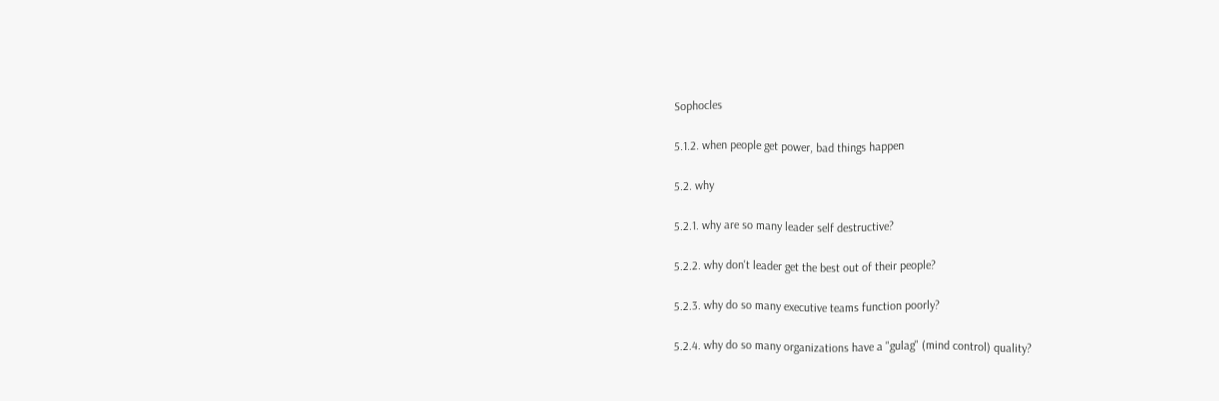Sophocles

5.1.2. when people get power, bad things happen

5.2. why

5.2.1. why are so many leader self destructive?

5.2.2. why don't leader get the best out of their people?

5.2.3. why do so many executive teams function poorly?

5.2.4. why do so many organizations have a "gulag" (mind control) quality?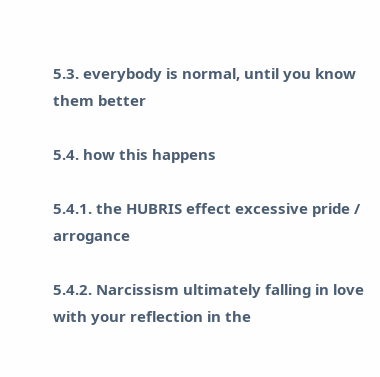5.3. everybody is normal, until you know them better

5.4. how this happens

5.4.1. the HUBRIS effect excessive pride / arrogance

5.4.2. Narcissism ultimately falling in love with your reflection in the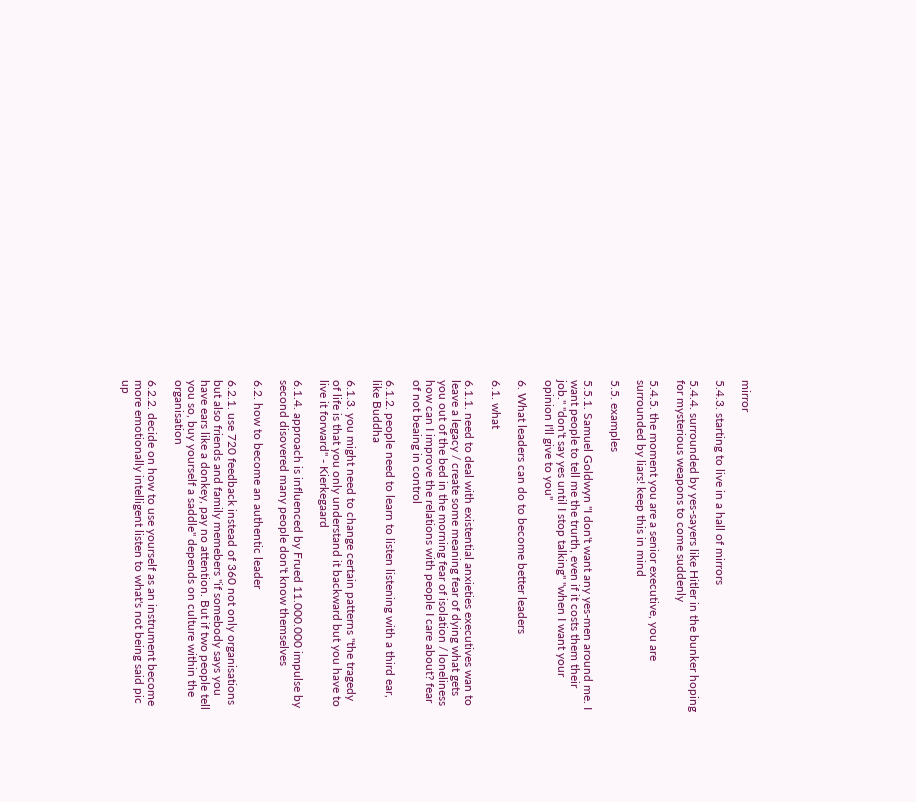mirror

5.4.3. starting to live in a hall of mirrors

5.4.4. surrounded by yes-sayers like Hitler in the bunker hoping for mysterious weapons to come suddenly

5.4.5. the moment you are a senior executive, you are surrounded by liars! keep this in mind

5.5. examples

5.5.1. Samuel Goldwyn "I don't want any yes-men around me. I want people to tell me the trurth, even if it costs them their job." "don't say yes until I stop talking" "when I want your opinion I'll give to you"

6. What leaders can do to become better leaders

6.1. what

6.1.1. need to deal with existential anxieties executives wan to leave a legacy / create some meaning fear of dying what gets you out of the bed in the morning fear of isolation / loneliness how can I improve the relations with people I care about? fear of not beaing in control

6.1.2. people need to learn to listen listening with a third ear, like Buddha

6.1.3. you might need to change certain patterns "the tragedy of life is that you only understand it backward but you have to live it forward" - Kierkegaard

6.1.4. approach is influenced by Frued 11.000.000 impulse by second disovered many people don't know themselves

6.2. how to become an authentic leader

6.2.1. use 720 feedback instead of 360 not only organisations but also friends and family memebers "if somebody says you have ears like a donkey, pay no attention. But if two people tell you so, buy yourself a saddle" depends on culture within the organisation

6.2.2. decide on how to use yourself as an instrument become more emotionally intelligent listen to what's not being said pic up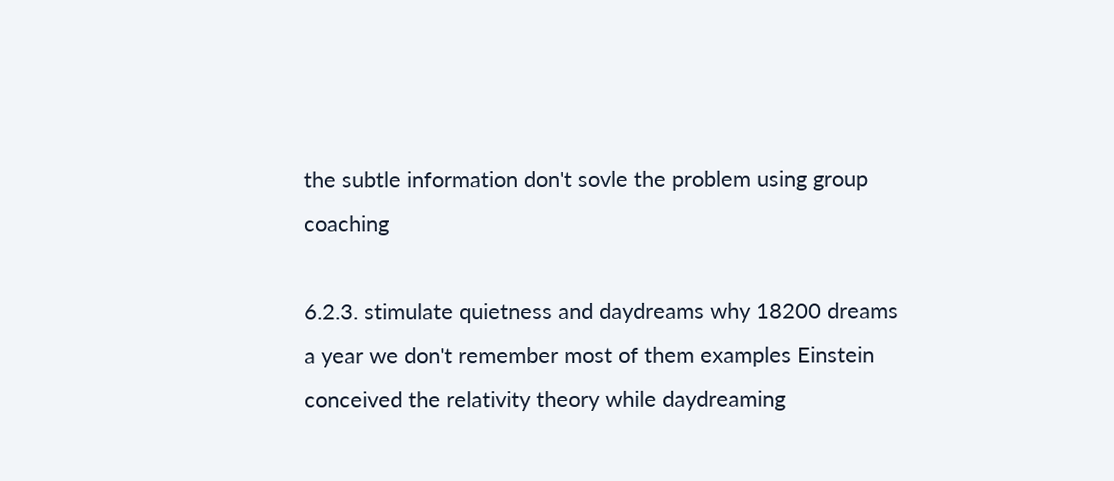the subtle information don't sovle the problem using group coaching

6.2.3. stimulate quietness and daydreams why 18200 dreams a year we don't remember most of them examples Einstein conceived the relativity theory while daydreaming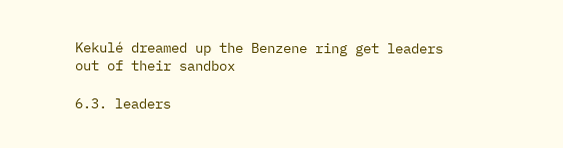Kekulé dreamed up the Benzene ring get leaders out of their sandbox

6.3. leaders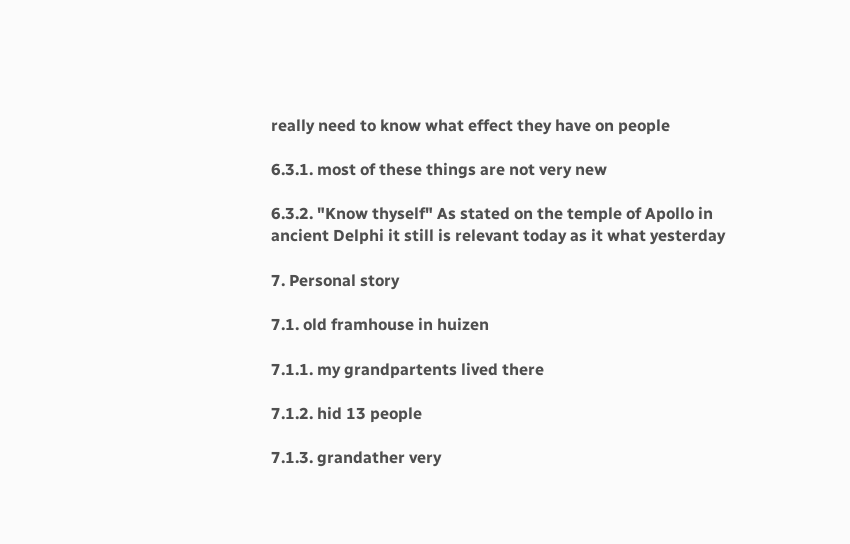really need to know what effect they have on people

6.3.1. most of these things are not very new

6.3.2. "Know thyself" As stated on the temple of Apollo in ancient Delphi it still is relevant today as it what yesterday

7. Personal story

7.1. old framhouse in huizen

7.1.1. my grandpartents lived there

7.1.2. hid 13 people

7.1.3. grandather very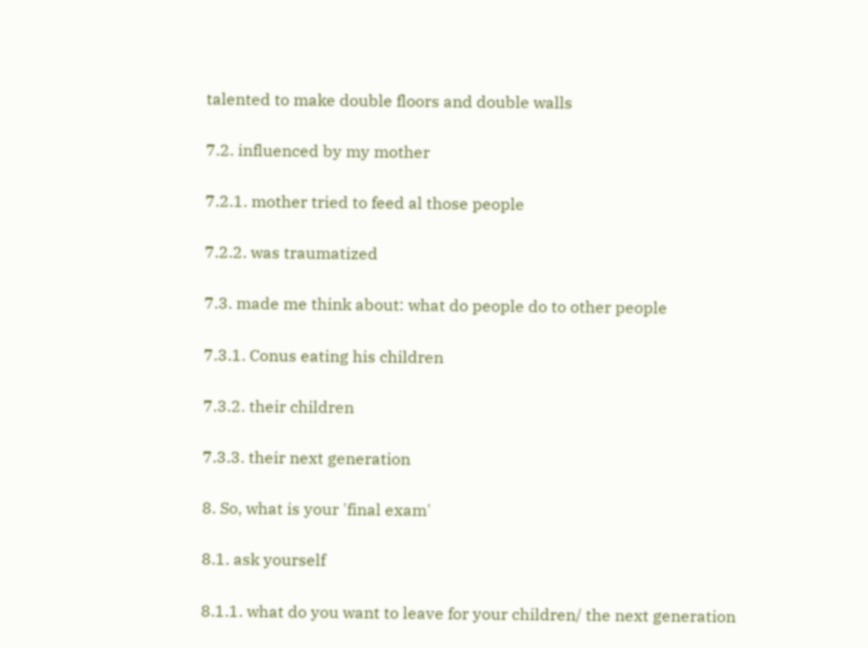talented to make double floors and double walls

7.2. influenced by my mother

7.2.1. mother tried to feed al those people

7.2.2. was traumatized

7.3. made me think about: what do people do to other people

7.3.1. Conus eating his children

7.3.2. their children

7.3.3. their next generation

8. So, what is your 'final exam'

8.1. ask yourself

8.1.1. what do you want to leave for your children/ the next generation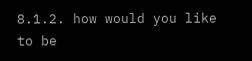8.1.2. how would you like to be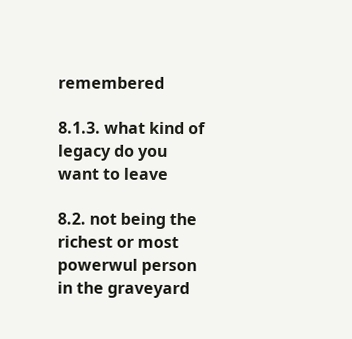remembered

8.1.3. what kind of legacy do you want to leave

8.2. not being the richest or most powerwul person in the graveyard